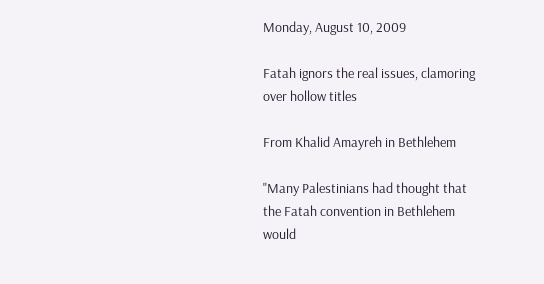Monday, August 10, 2009

Fatah ignors the real issues, clamoring over hollow titles

From Khalid Amayreh in Bethlehem

"Many Palestinians had thought that the Fatah convention in Bethlehem would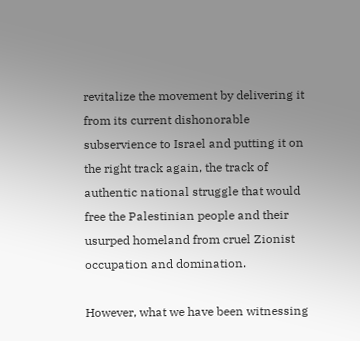revitalize the movement by delivering it from its current dishonorable subservience to Israel and putting it on the right track again, the track of authentic national struggle that would free the Palestinian people and their usurped homeland from cruel Zionist occupation and domination.

However, what we have been witnessing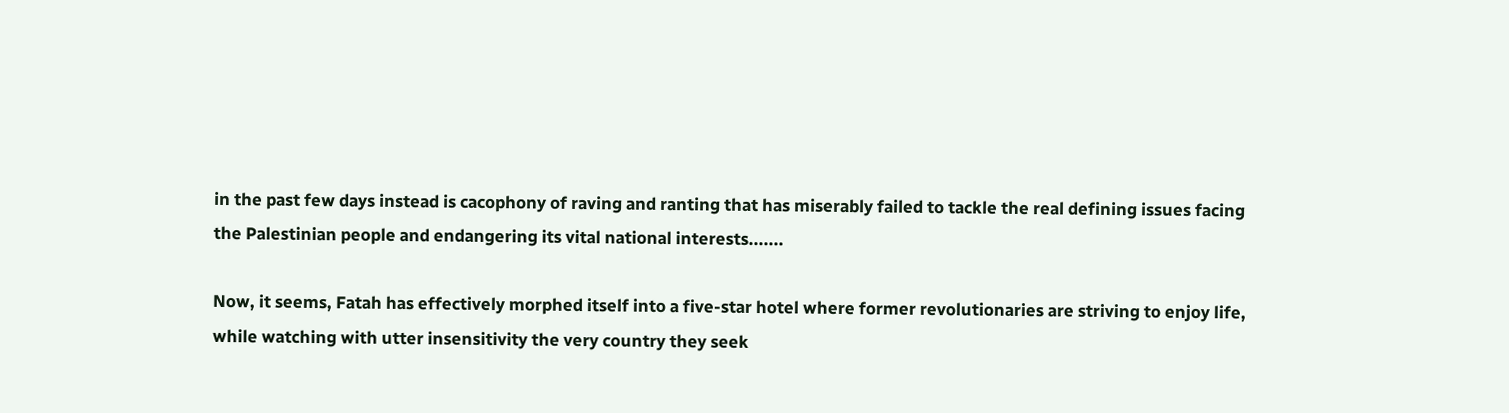in the past few days instead is cacophony of raving and ranting that has miserably failed to tackle the real defining issues facing the Palestinian people and endangering its vital national interests.......

Now, it seems, Fatah has effectively morphed itself into a five-star hotel where former revolutionaries are striving to enjoy life, while watching with utter insensitivity the very country they seek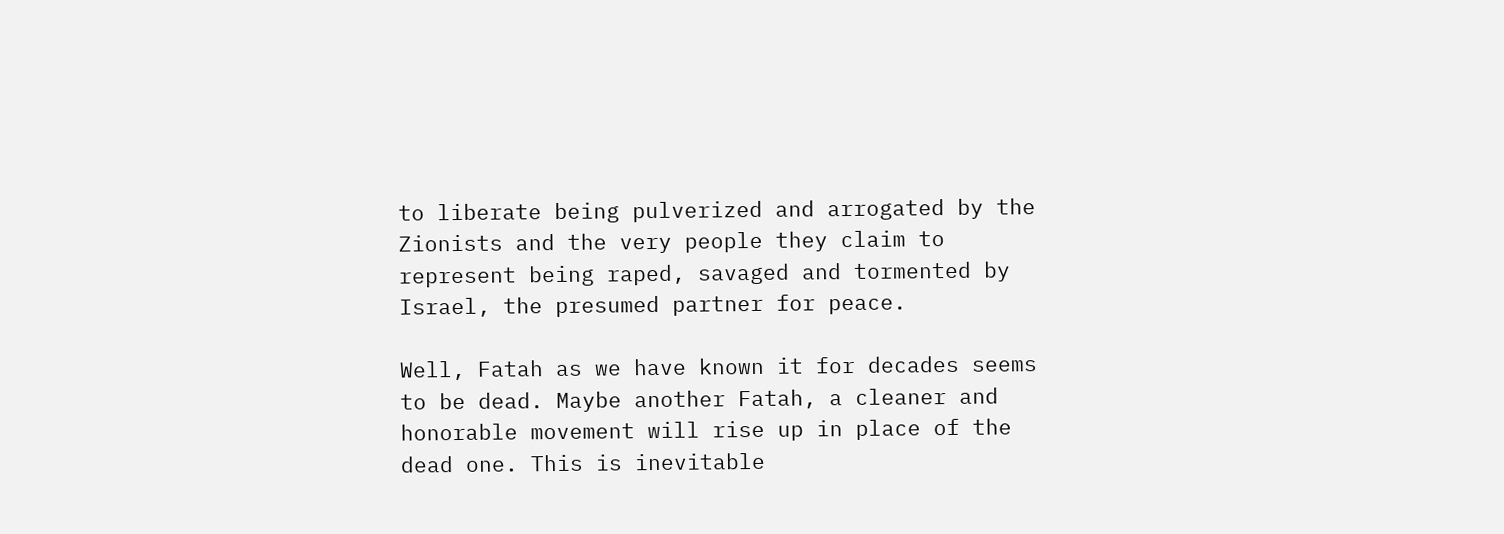to liberate being pulverized and arrogated by the Zionists and the very people they claim to represent being raped, savaged and tormented by Israel, the presumed partner for peace.

Well, Fatah as we have known it for decades seems to be dead. Maybe another Fatah, a cleaner and honorable movement will rise up in place of the dead one. This is inevitable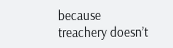because treachery doesn’t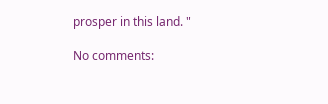prosper in this land. "

No comments: